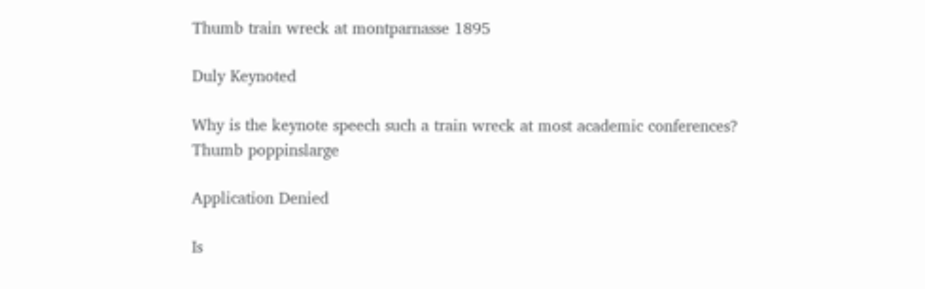Thumb train wreck at montparnasse 1895

Duly Keynoted

Why is the keynote speech such a train wreck at most academic conferences?
Thumb poppinslarge

Application Denied

Is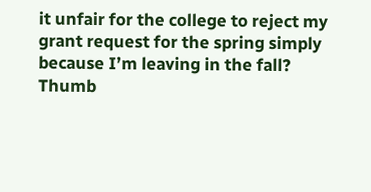it unfair for the college to reject my grant request for the spring simply because I’m leaving in the fall?
Thumb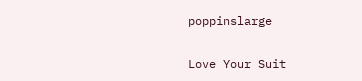poppinslarge

Love Your Suit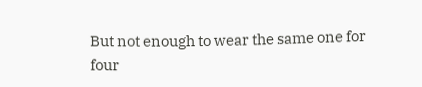But not enough to wear the same one for four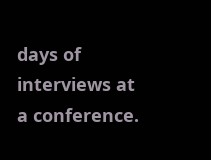days of interviews at a conference.